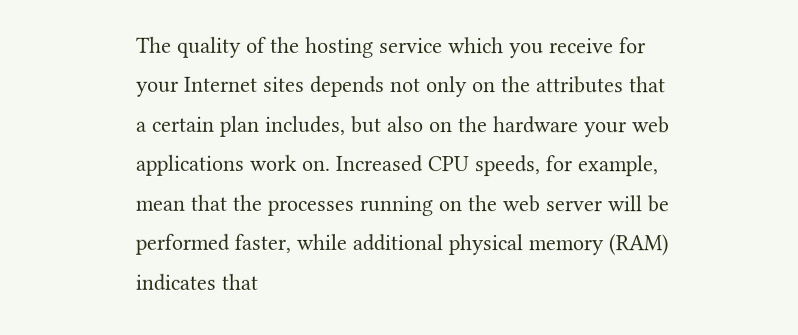The quality of the hosting service which you receive for your Internet sites depends not only on the attributes that a certain plan includes, but also on the hardware your web applications work on. Increased CPU speeds, for example, mean that the processes running on the web server will be performed faster, while additional physical memory (RAM) indicates that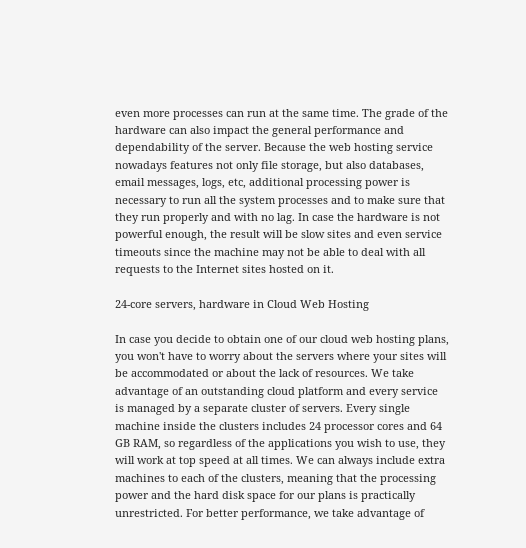even more processes can run at the same time. The grade of the hardware can also impact the general performance and dependability of the server. Because the web hosting service nowadays features not only file storage, but also databases, email messages, logs, etc, additional processing power is necessary to run all the system processes and to make sure that they run properly and with no lag. In case the hardware is not powerful enough, the result will be slow sites and even service timeouts since the machine may not be able to deal with all requests to the Internet sites hosted on it.

24-core servers, hardware in Cloud Web Hosting

In case you decide to obtain one of our cloud web hosting plans, you won't have to worry about the servers where your sites will be accommodated or about the lack of resources. We take advantage of an outstanding cloud platform and every service is managed by a separate cluster of servers. Every single machine inside the clusters includes 24 processor cores and 64 GB RAM, so regardless of the applications you wish to use, they will work at top speed at all times. We can always include extra machines to each of the clusters, meaning that the processing power and the hard disk space for our plans is practically unrestricted. For better performance, we take advantage of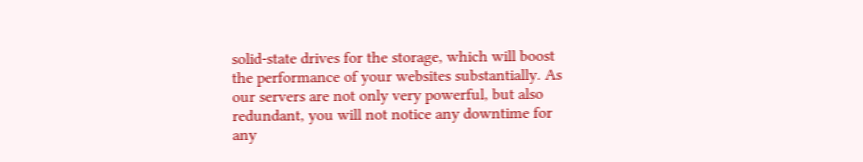solid-state drives for the storage, which will boost the performance of your websites substantially. As our servers are not only very powerful, but also redundant, you will not notice any downtime for any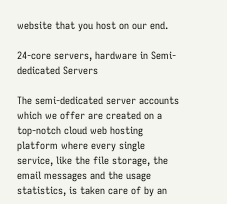website that you host on our end.

24-core servers, hardware in Semi-dedicated Servers

The semi-dedicated server accounts which we offer are created on a top-notch cloud web hosting platform where every single service, like the file storage, the email messages and the usage statistics, is taken care of by an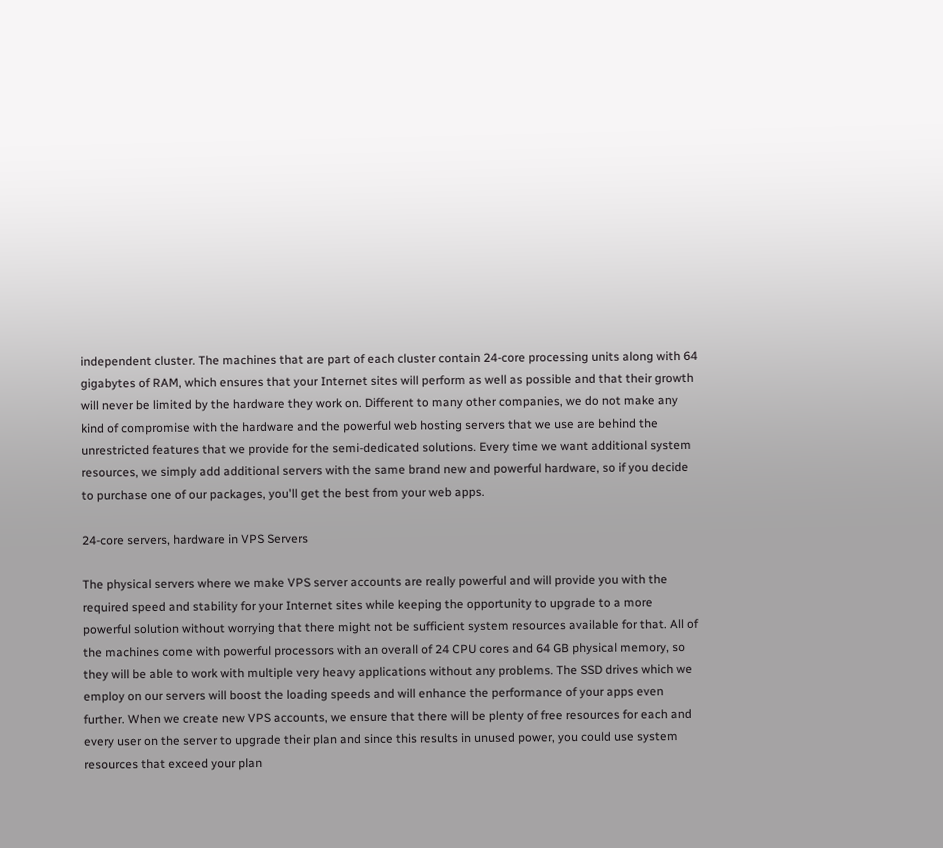independent cluster. The machines that are part of each cluster contain 24-core processing units along with 64 gigabytes of RAM, which ensures that your Internet sites will perform as well as possible and that their growth will never be limited by the hardware they work on. Different to many other companies, we do not make any kind of compromise with the hardware and the powerful web hosting servers that we use are behind the unrestricted features that we provide for the semi-dedicated solutions. Every time we want additional system resources, we simply add additional servers with the same brand new and powerful hardware, so if you decide to purchase one of our packages, you'll get the best from your web apps.

24-core servers, hardware in VPS Servers

The physical servers where we make VPS server accounts are really powerful and will provide you with the required speed and stability for your Internet sites while keeping the opportunity to upgrade to a more powerful solution without worrying that there might not be sufficient system resources available for that. All of the machines come with powerful processors with an overall of 24 CPU cores and 64 GB physical memory, so they will be able to work with multiple very heavy applications without any problems. The SSD drives which we employ on our servers will boost the loading speeds and will enhance the performance of your apps even further. When we create new VPS accounts, we ensure that there will be plenty of free resources for each and every user on the server to upgrade their plan and since this results in unused power, you could use system resources that exceed your plan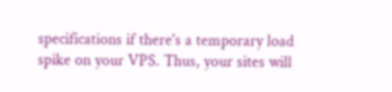specifications if there's a temporary load spike on your VPS. Thus, your sites will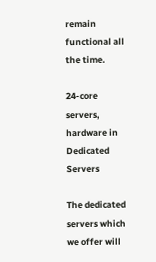remain functional all the time.

24-core servers, hardware in Dedicated Servers

The dedicated servers which we offer will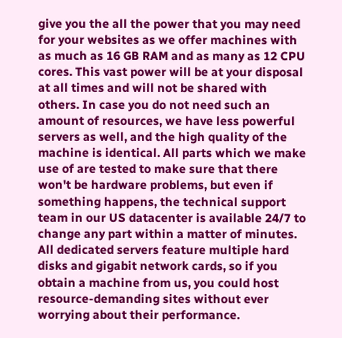give you the all the power that you may need for your websites as we offer machines with as much as 16 GB RAM and as many as 12 CPU cores. This vast power will be at your disposal at all times and will not be shared with others. In case you do not need such an amount of resources, we have less powerful servers as well, and the high quality of the machine is identical. All parts which we make use of are tested to make sure that there won't be hardware problems, but even if something happens, the technical support team in our US datacenter is available 24/7 to change any part within a matter of minutes. All dedicated servers feature multiple hard disks and gigabit network cards, so if you obtain a machine from us, you could host resource-demanding sites without ever worrying about their performance.